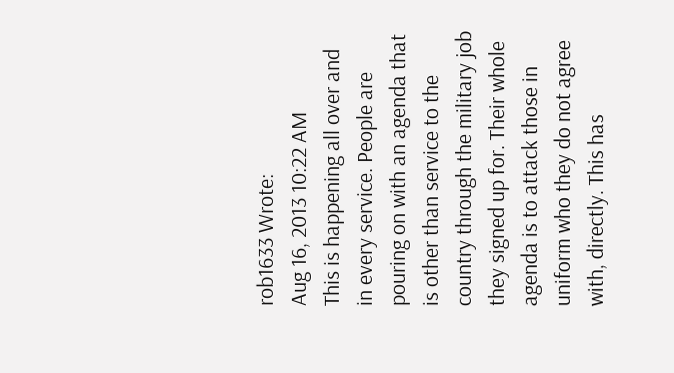rob1633 Wrote:
Aug 16, 2013 10:22 AM
This is happening all over and in every service. People are pouring on with an agenda that is other than service to the country through the military job they signed up for. Their whole agenda is to attack those in uniform who they do not agree with, directly. This has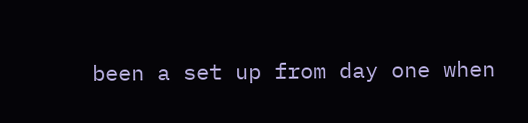been a set up from day one when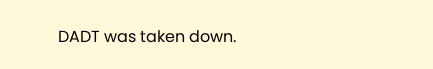DADT was taken down.